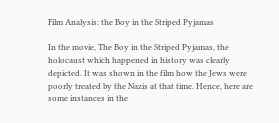Film Analysis: the Boy in the Striped Pyjamas

In the movie, The Boy in the Striped Pyjamas, the holocaust which happened in history was clearly depicted. It was shown in the film how the Jews were poorly treated by the Nazis at that time. Hence, here are some instances in the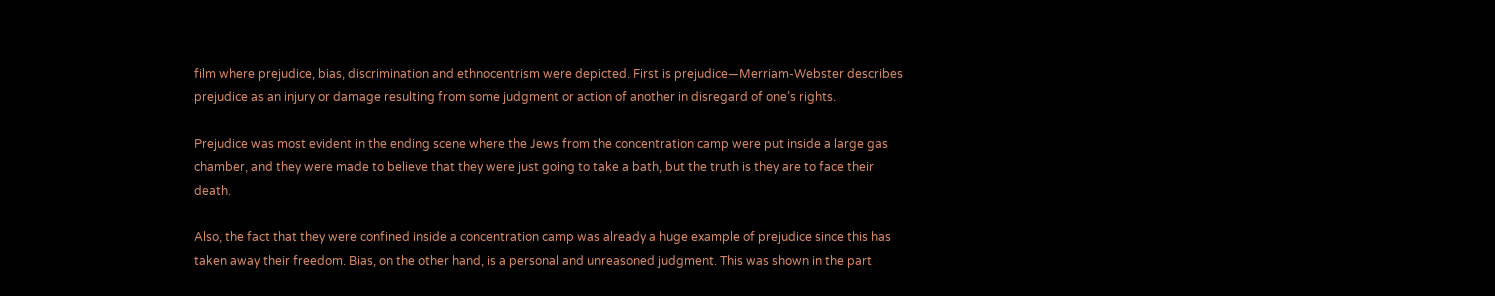film where prejudice, bias, discrimination and ethnocentrism were depicted. First is prejudice—Merriam-Webster describes prejudice as an injury or damage resulting from some judgment or action of another in disregard of one’s rights.

Prejudice was most evident in the ending scene where the Jews from the concentration camp were put inside a large gas chamber, and they were made to believe that they were just going to take a bath, but the truth is they are to face their death.

Also, the fact that they were confined inside a concentration camp was already a huge example of prejudice since this has taken away their freedom. Bias, on the other hand, is a personal and unreasoned judgment. This was shown in the part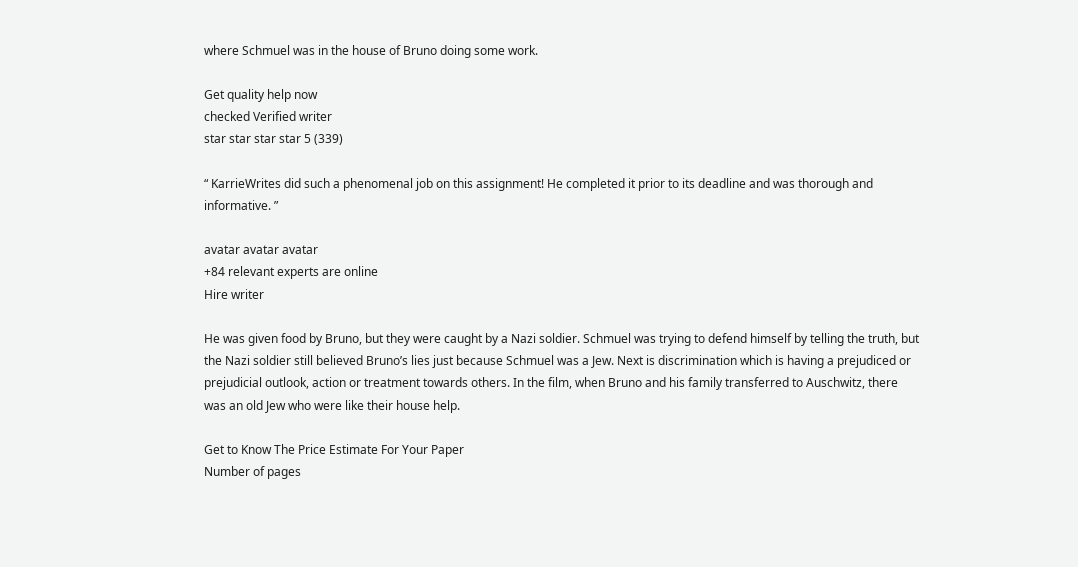where Schmuel was in the house of Bruno doing some work.

Get quality help now
checked Verified writer
star star star star 5 (339)

“ KarrieWrites did such a phenomenal job on this assignment! He completed it prior to its deadline and was thorough and informative. ”

avatar avatar avatar
+84 relevant experts are online
Hire writer

He was given food by Bruno, but they were caught by a Nazi soldier. Schmuel was trying to defend himself by telling the truth, but the Nazi soldier still believed Bruno’s lies just because Schmuel was a Jew. Next is discrimination which is having a prejudiced or prejudicial outlook, action or treatment towards others. In the film, when Bruno and his family transferred to Auschwitz, there was an old Jew who were like their house help.

Get to Know The Price Estimate For Your Paper
Number of pages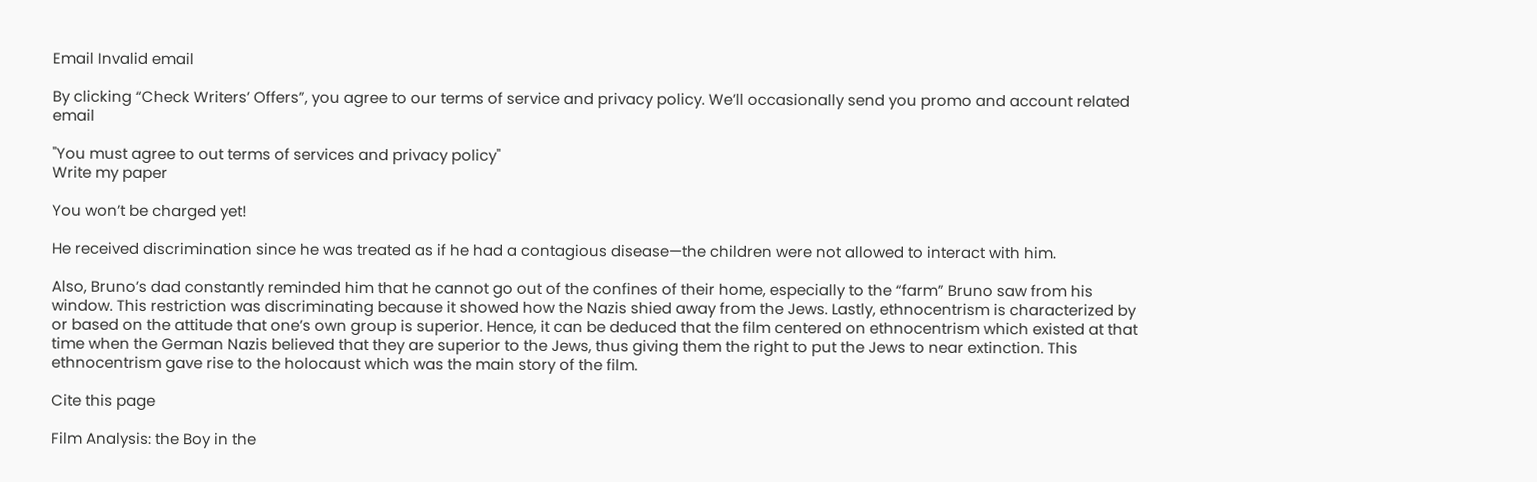Email Invalid email

By clicking “Check Writers’ Offers”, you agree to our terms of service and privacy policy. We’ll occasionally send you promo and account related email

"You must agree to out terms of services and privacy policy"
Write my paper

You won’t be charged yet!

He received discrimination since he was treated as if he had a contagious disease—the children were not allowed to interact with him.

Also, Bruno’s dad constantly reminded him that he cannot go out of the confines of their home, especially to the “farm” Bruno saw from his window. This restriction was discriminating because it showed how the Nazis shied away from the Jews. Lastly, ethnocentrism is characterized by or based on the attitude that one’s own group is superior. Hence, it can be deduced that the film centered on ethnocentrism which existed at that time when the German Nazis believed that they are superior to the Jews, thus giving them the right to put the Jews to near extinction. This ethnocentrism gave rise to the holocaust which was the main story of the film.

Cite this page

Film Analysis: the Boy in the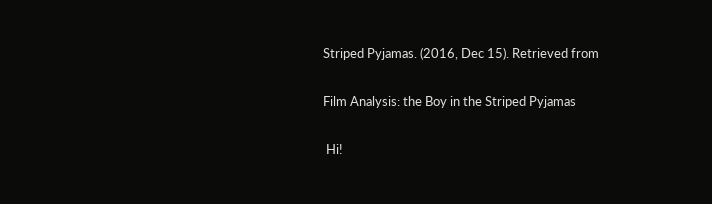Striped Pyjamas. (2016, Dec 15). Retrieved from

Film Analysis: the Boy in the Striped Pyjamas

 Hi!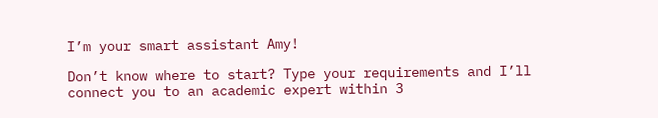I’m your smart assistant Amy!

Don’t know where to start? Type your requirements and I’ll connect you to an academic expert within 3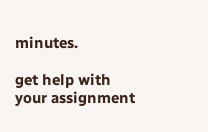minutes.

get help with your assignment